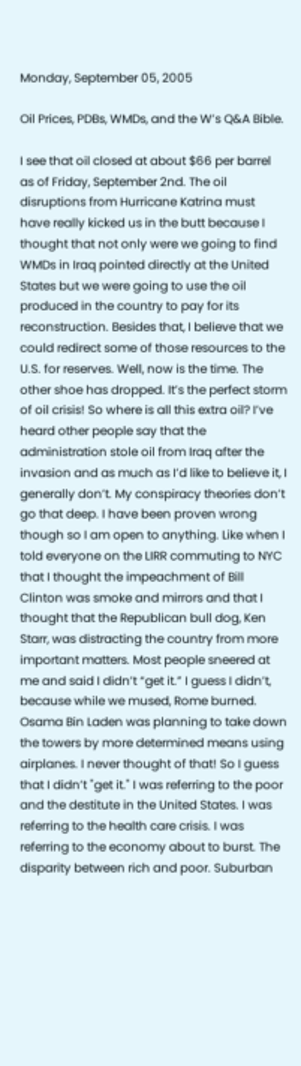Monday, September 05, 2005

Oil Prices, PDBs, WMDs, and the W’s Q&A Bible.

I see that oil closed at about $66 per barrel as of Friday, September 2nd. The oil disruptions from Hurricane Katrina must have really kicked us in the butt because I thought that not only were we going to find WMDs in Iraq pointed directly at the United States but we were going to use the oil produced in the country to pay for its reconstruction. Besides that, I believe that we could redirect some of those resources to the U.S. for reserves. Well, now is the time. The other shoe has dropped. It’s the perfect storm of oil crisis! So where is all this extra oil? I’ve heard other people say that the administration stole oil from Iraq after the invasion and as much as I’d like to believe it, I generally don’t. My conspiracy theories don’t go that deep. I have been proven wrong though so I am open to anything. Like when I told everyone on the LIRR commuting to NYC that I thought the impeachment of Bill Clinton was smoke and mirrors and that I thought that the Republican bull dog, Ken Starr, was distracting the country from more important matters. Most people sneered at me and said I didn’t “get it.” I guess I didn’t, because while we mused, Rome burned. Osama Bin Laden was planning to take down the towers by more determined means using airplanes. I never thought of that! So I guess that I didn’t "get it." I was referring to the poor and the destitute in the United States. I was referring to the health care crisis. I was referring to the economy about to burst. The disparity between rich and poor. Suburban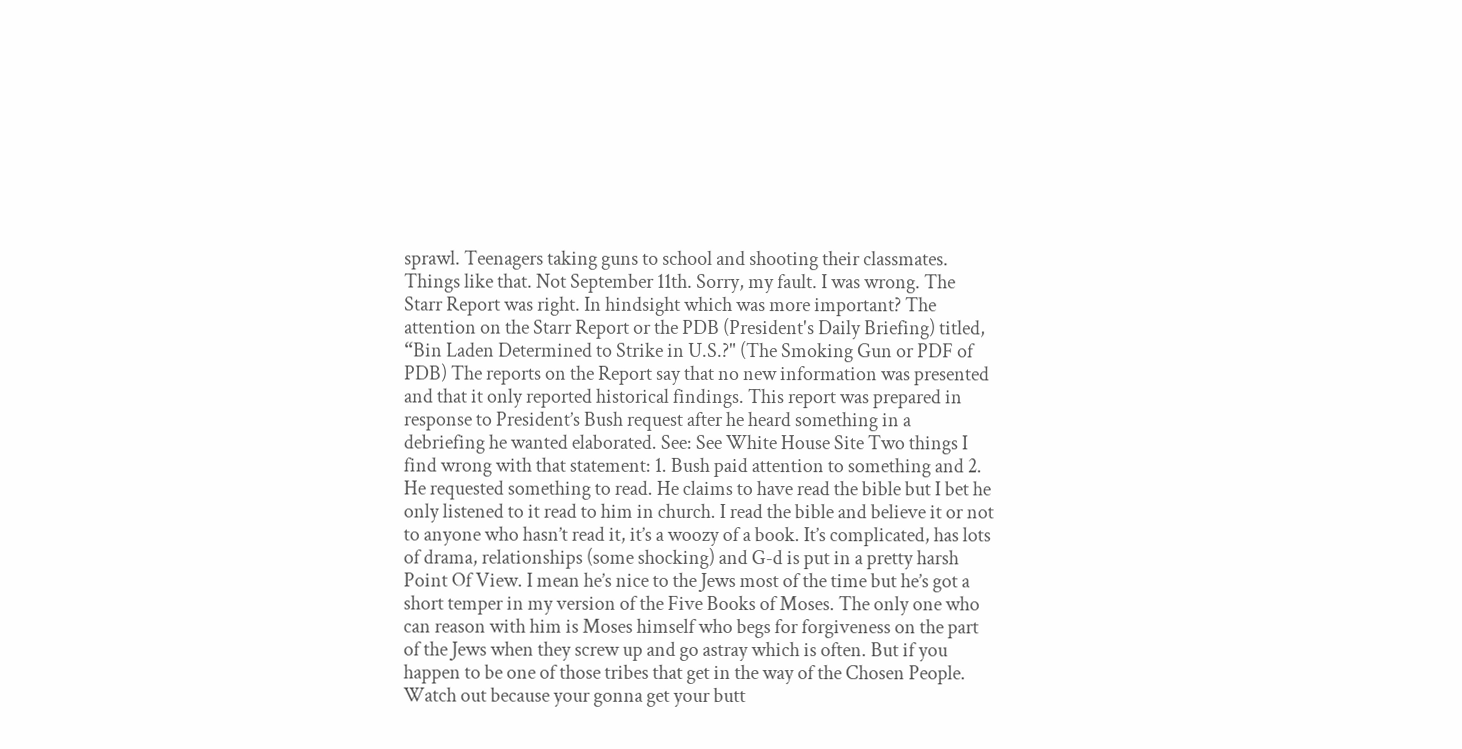sprawl. Teenagers taking guns to school and shooting their classmates. Things like that. Not September 11th. Sorry, my fault. I was wrong. The Starr Report was right. In hindsight which was more important? The attention on the Starr Report or the PDB (President's Daily Briefing) titled, “Bin Laden Determined to Strike in U.S.?" (The Smoking Gun or PDF of PDB) The reports on the Report say that no new information was presented and that it only reported historical findings. This report was prepared in response to President’s Bush request after he heard something in a debriefing he wanted elaborated. See: See White House Site Two things I find wrong with that statement: 1. Bush paid attention to something and 2. He requested something to read. He claims to have read the bible but I bet he only listened to it read to him in church. I read the bible and believe it or not to anyone who hasn’t read it, it’s a woozy of a book. It’s complicated, has lots of drama, relationships (some shocking) and G-d is put in a pretty harsh Point Of View. I mean he’s nice to the Jews most of the time but he’s got a short temper in my version of the Five Books of Moses. The only one who can reason with him is Moses himself who begs for forgiveness on the part of the Jews when they screw up and go astray which is often. But if you happen to be one of those tribes that get in the way of the Chosen People. Watch out because your gonna get your butt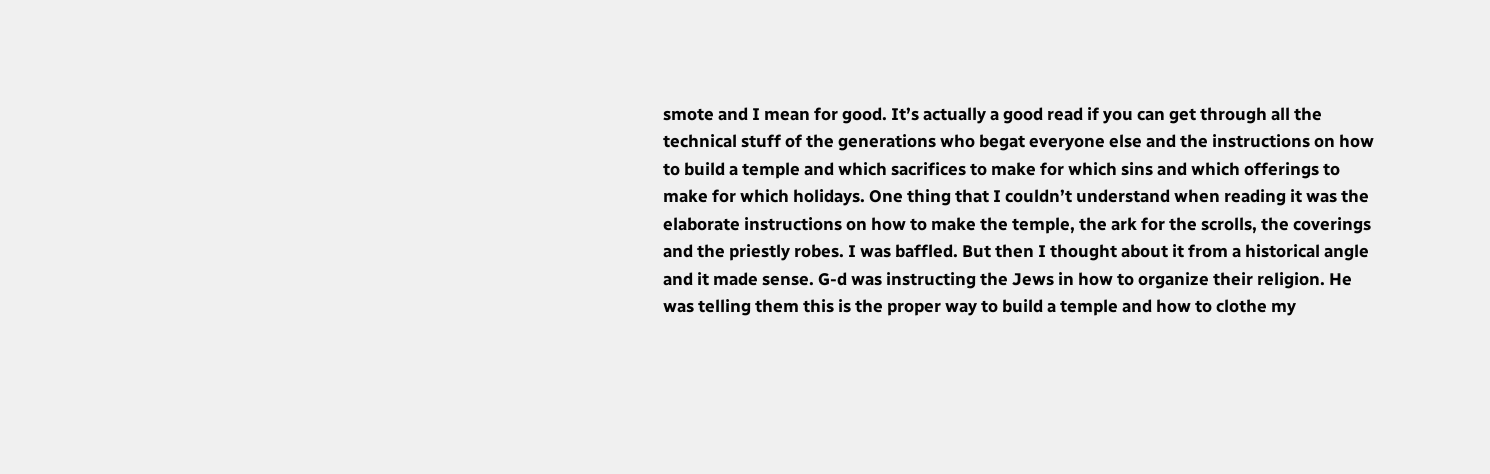smote and I mean for good. It’s actually a good read if you can get through all the technical stuff of the generations who begat everyone else and the instructions on how to build a temple and which sacrifices to make for which sins and which offerings to make for which holidays. One thing that I couldn’t understand when reading it was the elaborate instructions on how to make the temple, the ark for the scrolls, the coverings and the priestly robes. I was baffled. But then I thought about it from a historical angle and it made sense. G-d was instructing the Jews in how to organize their religion. He was telling them this is the proper way to build a temple and how to clothe my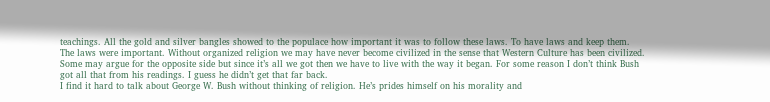teachings. All the gold and silver bangles showed to the populace how important it was to follow these laws. To have laws and keep them. The laws were important. Without organized religion we may have never become civilized in the sense that Western Culture has been civilized. Some may argue for the opposite side but since it’s all we got then we have to live with the way it began. For some reason I don’t think Bush got all that from his readings. I guess he didn’t get that far back.
I find it hard to talk about George W. Bush without thinking of religion. He’s prides himself on his morality and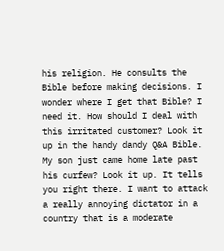his religion. He consults the Bible before making decisions. I wonder where I get that Bible? I need it. How should I deal with this irritated customer? Look it up in the handy dandy Q&A Bible. My son just came home late past his curfew? Look it up. It tells you right there. I want to attack a really annoying dictator in a country that is a moderate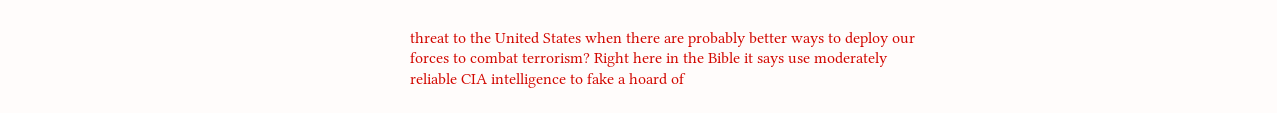threat to the United States when there are probably better ways to deploy our forces to combat terrorism? Right here in the Bible it says use moderately reliable CIA intelligence to fake a hoard of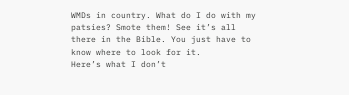WMDs in country. What do I do with my patsies? Smote them! See it’s all there in the Bible. You just have to know where to look for it.
Here’s what I don’t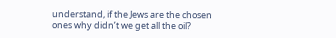understand, if the Jews are the chosen ones why didn’t we get all the oil?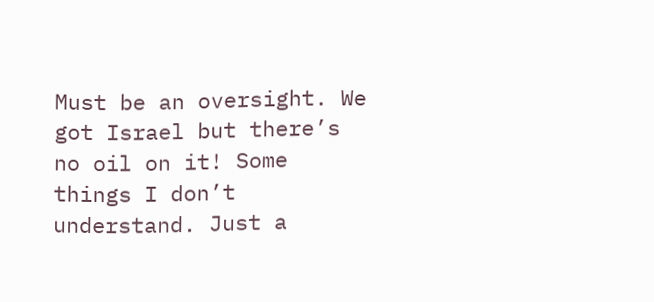Must be an oversight. We got Israel but there’s no oil on it! Some things I don’t understand. Just a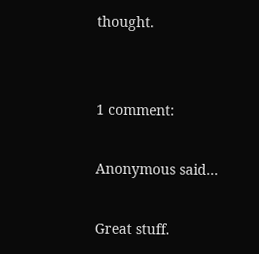thought.


1 comment:

Anonymous said...

Great stuff.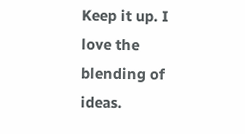Keep it up. I love the blending of ideas.